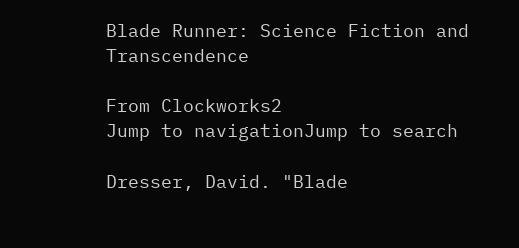Blade Runner: Science Fiction and Transcendence

From Clockworks2
Jump to navigationJump to search

Dresser, David. "Blade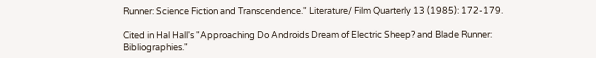Runner: Science Fiction and Transcendence." Literature/ Film Quarterly 13 (1985): 172-179.

Cited in Hal Hall's "Approaching Do Androids Dream of Electric Sheep? and Blade Runner: Bibliographies."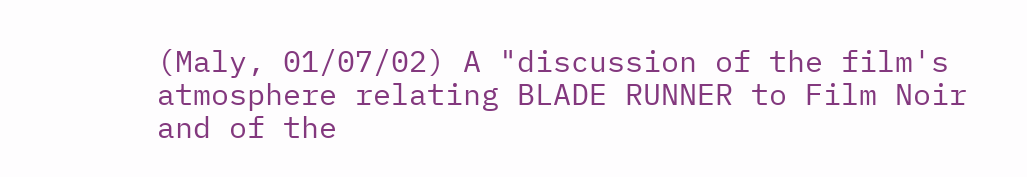(Maly, 01/07/02) A "discussion of the film's atmosphere relating BLADE RUNNER to Film Noir and of the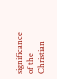significance of the Christian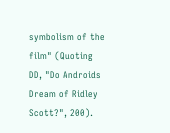symbolism of the film" (Quoting DD, "Do Androids Dream of Ridley Scott?", 200).